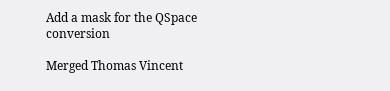Add a mask for the QSpace conversion

Merged Thomas Vincent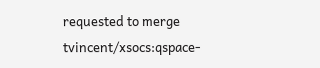requested to merge tvincent/xsocs:qspace-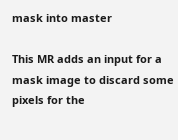mask into master

This MR adds an input for a mask image to discard some pixels for the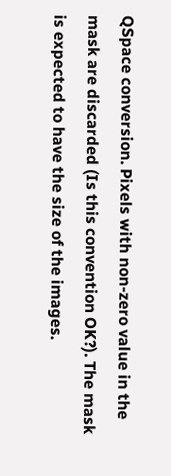QSpace conversion. Pixels with non-zero value in the mask are discarded (Is this convention OK?). The mask is expected to have the size of the images.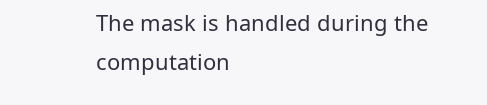The mask is handled during the computation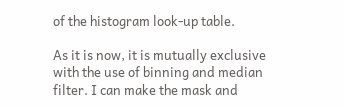of the histogram look-up table.

As it is now, it is mutually exclusive with the use of binning and median filter. I can make the mask and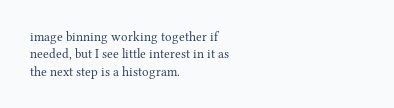image binning working together if needed, but I see little interest in it as the next step is a histogram.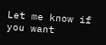Let me know if you want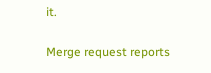it.

Merge request reports